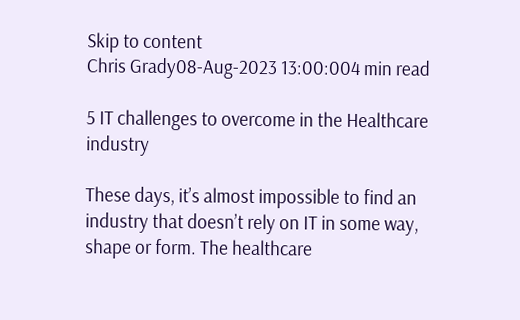Skip to content
Chris Grady08-Aug-2023 13:00:004 min read

5 IT challenges to overcome in the Healthcare industry

These days, it’s almost impossible to find an industry that doesn’t rely on IT in some way, shape or form. The healthcare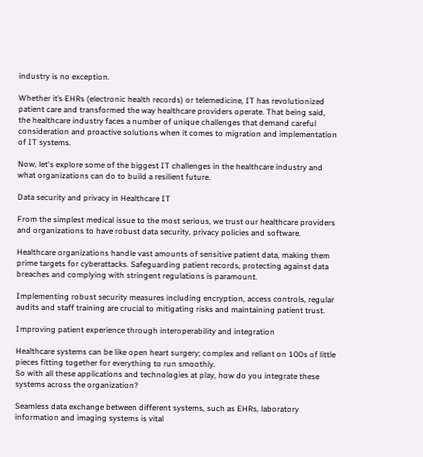industry is no exception.

Whether it’s EHRs (electronic health records) or telemedicine, IT has revolutionized patient care and transformed the way healthcare providers operate. That being said, the healthcare industry faces a number of unique challenges that demand careful consideration and proactive solutions when it comes to migration and implementation of IT systems.

Now, let's explore some of the biggest IT challenges in the healthcare industry and what organizations can do to build a resilient future.

Data security and privacy in Healthcare IT

From the simplest medical issue to the most serious, we trust our healthcare providers and organizations to have robust data security, privacy policies and software.

Healthcare organizations handle vast amounts of sensitive patient data, making them prime targets for cyberattacks. Safeguarding patient records, protecting against data breaches and complying with stringent regulations is paramount.

Implementing robust security measures including encryption, access controls, regular audits and staff training are crucial to mitigating risks and maintaining patient trust.

Improving patient experience through interoperability and integration

Healthcare systems can be like open heart surgery; complex and reliant on 100s of little pieces fitting together for everything to run smoothly.
So with all these applications and technologies at play, how do you integrate these systems across the organization?

Seamless data exchange between different systems, such as EHRs, laboratory information and imaging systems is vital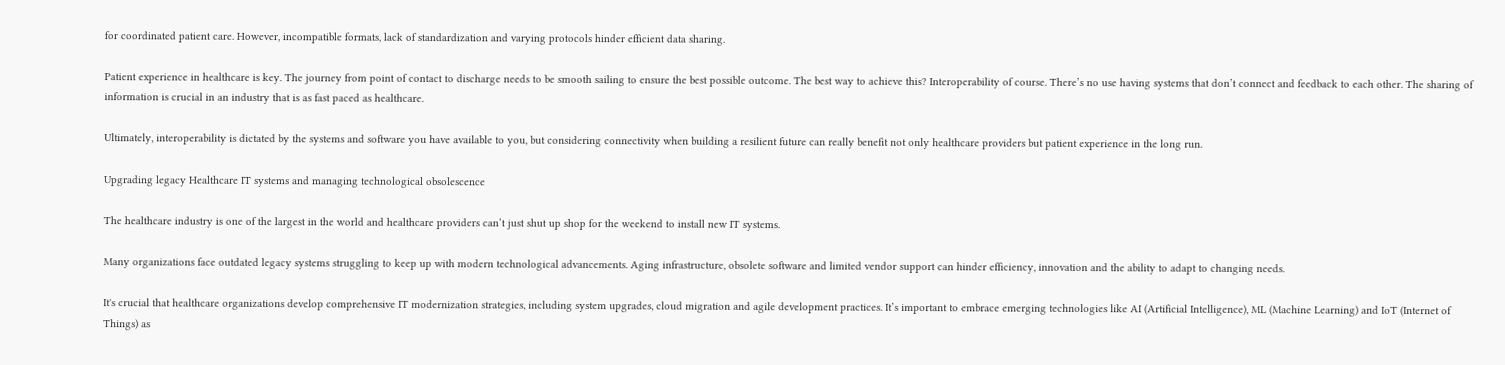for coordinated patient care. However, incompatible formats, lack of standardization and varying protocols hinder efficient data sharing.

Patient experience in healthcare is key. The journey from point of contact to discharge needs to be smooth sailing to ensure the best possible outcome. The best way to achieve this? Interoperability of course. There’s no use having systems that don’t connect and feedback to each other. The sharing of information is crucial in an industry that is as fast paced as healthcare.

Ultimately, interoperability is dictated by the systems and software you have available to you, but considering connectivity when building a resilient future can really benefit not only healthcare providers but patient experience in the long run.

Upgrading legacy Healthcare IT systems and managing technological obsolescence

The healthcare industry is one of the largest in the world and healthcare providers can’t just shut up shop for the weekend to install new IT systems.

Many organizations face outdated legacy systems struggling to keep up with modern technological advancements. Aging infrastructure, obsolete software and limited vendor support can hinder efficiency, innovation and the ability to adapt to changing needs.

It's crucial that healthcare organizations develop comprehensive IT modernization strategies, including system upgrades, cloud migration and agile development practices. It’s important to embrace emerging technologies like AI (Artificial Intelligence), ML (Machine Learning) and IoT (Internet of Things) as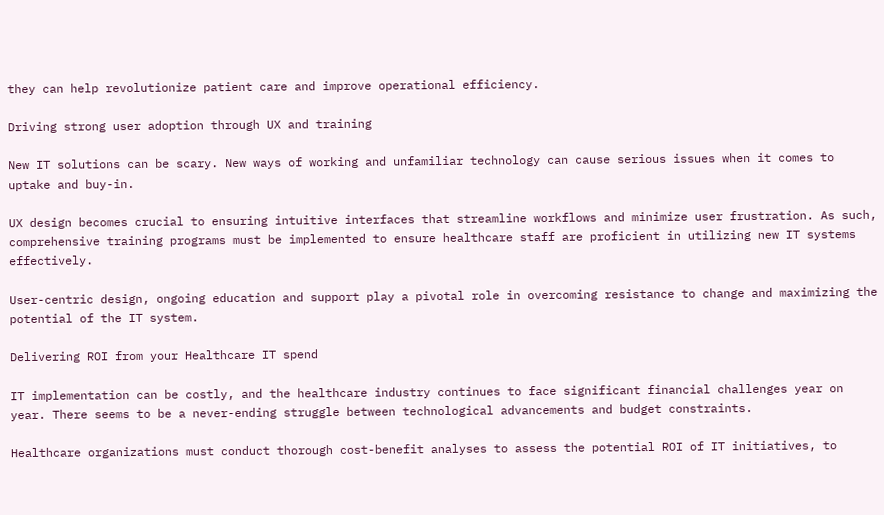they can help revolutionize patient care and improve operational efficiency.

Driving strong user adoption through UX and training

New IT solutions can be scary. New ways of working and unfamiliar technology can cause serious issues when it comes to uptake and buy-in.

UX design becomes crucial to ensuring intuitive interfaces that streamline workflows and minimize user frustration. As such, comprehensive training programs must be implemented to ensure healthcare staff are proficient in utilizing new IT systems effectively.

User-centric design, ongoing education and support play a pivotal role in overcoming resistance to change and maximizing the potential of the IT system.

Delivering ROI from your Healthcare IT spend

IT implementation can be costly, and the healthcare industry continues to face significant financial challenges year on year. There seems to be a never-ending struggle between technological advancements and budget constraints.

Healthcare organizations must conduct thorough cost-benefit analyses to assess the potential ROI of IT initiatives, to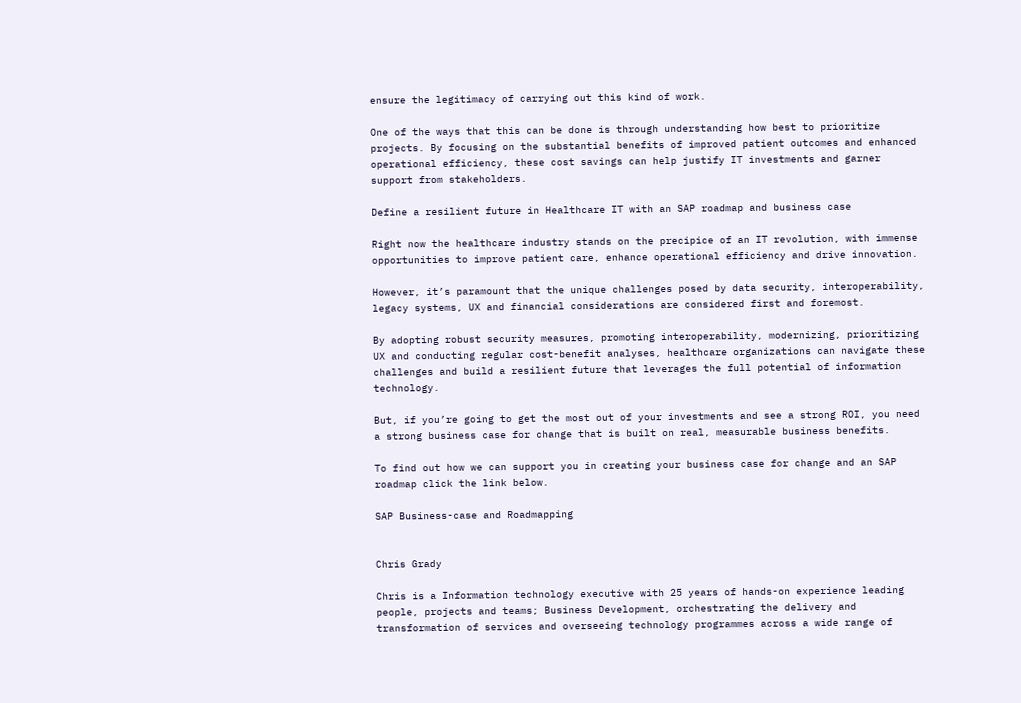ensure the legitimacy of carrying out this kind of work.

One of the ways that this can be done is through understanding how best to prioritize projects. By focusing on the substantial benefits of improved patient outcomes and enhanced operational efficiency, these cost savings can help justify IT investments and garner support from stakeholders.

Define a resilient future in Healthcare IT with an SAP roadmap and business case

Right now the healthcare industry stands on the precipice of an IT revolution, with immense opportunities to improve patient care, enhance operational efficiency and drive innovation.

However, it’s paramount that the unique challenges posed by data security, interoperability, legacy systems, UX and financial considerations are considered first and foremost.

By adopting robust security measures, promoting interoperability, modernizing, prioritizing UX and conducting regular cost-benefit analyses, healthcare organizations can navigate these challenges and build a resilient future that leverages the full potential of information technology.

But, if you’re going to get the most out of your investments and see a strong ROI, you need a strong business case for change that is built on real, measurable business benefits.

To find out how we can support you in creating your business case for change and an SAP roadmap click the link below.

SAP Business-case and Roadmapping


Chris Grady

Chris is a Information technology executive with 25 years of hands-on experience leading people, projects and teams; Business Development, orchestrating the delivery and transformation of services and overseeing technology programmes across a wide range of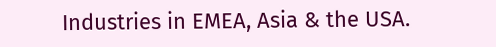Industries in EMEA, Asia & the USA.